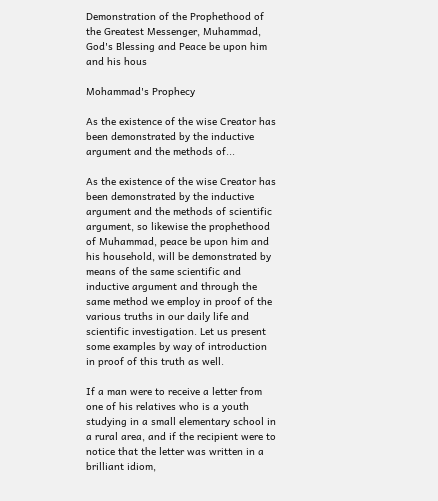Demonstration of the Prophethood of the Greatest Messenger, Muhammad, God's Blessing and Peace be upon him and his hous

Mohammad's Prophecy

As the existence of the wise Creator has been demonstrated by the inductive argument and the methods of...

As the existence of the wise Creator has been demonstrated by the inductive argument and the methods of scientific argument, so likewise the prophethood of Muhammad, peace be upon him and his household, will be demonstrated by means of the same scientific and inductive argument and through the same method we employ in proof of the various truths in our daily life and scientific investigation. Let us present some examples by way of introduction in proof of this truth as well.

If a man were to receive a letter from one of his relatives who is a youth studying in a small elementary school in a rural area, and if the recipient were to notice that the letter was written in a brilliant idiom,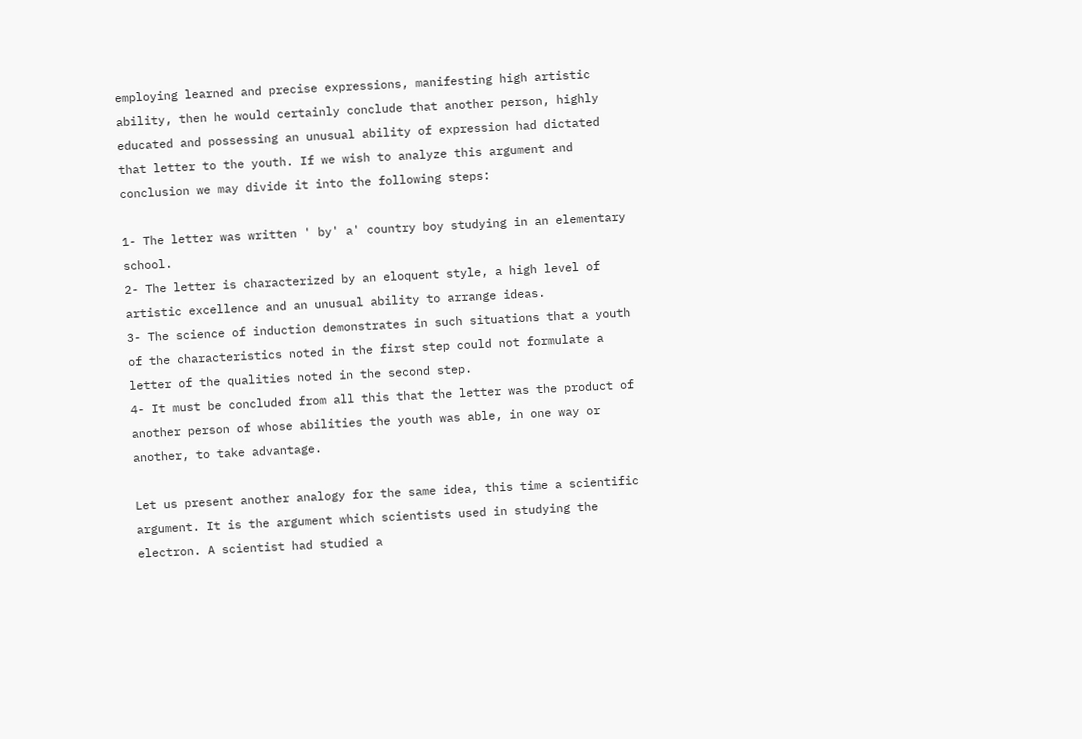employing learned and precise expressions, manifesting high artistic ability, then he would certainly conclude that another person, highly educated and possessing an unusual ability of expression had dictated that letter to the youth. If we wish to analyze this argument and conclusion we may divide it into the following steps:

1- The letter was written ' by' a' country boy studying in an elementary school.
2- The letter is characterized by an eloquent style, a high level of artistic excellence and an unusual ability to arrange ideas.
3- The science of induction demonstrates in such situations that a youth of the characteristics noted in the first step could not formulate a letter of the qualities noted in the second step.
4- It must be concluded from all this that the letter was the product of another person of whose abilities the youth was able, in one way or another, to take advantage.

Let us present another analogy for the same idea, this time a scientific argument. It is the argument which scientists used in studying the electron. A scientist had studied a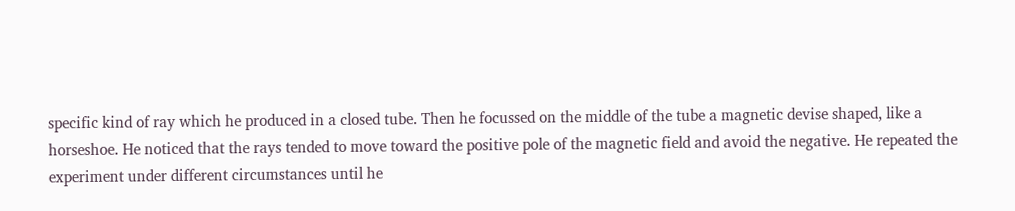specific kind of ray which he produced in a closed tube. Then he focussed on the middle of the tube a magnetic devise shaped, like a horseshoe. He noticed that the rays tended to move toward the positive pole of the magnetic field and avoid the negative. He repeated the experiment under different circumstances until he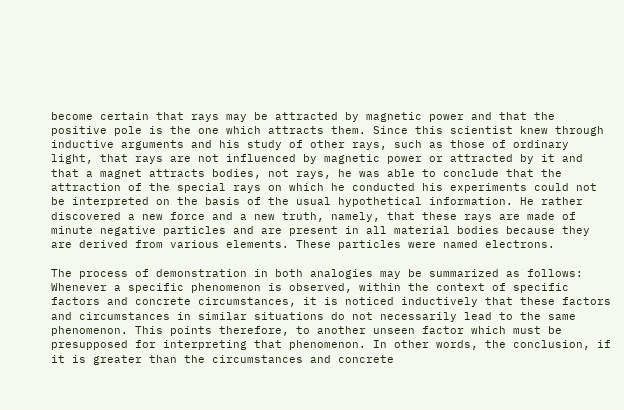become certain that rays may be attracted by magnetic power and that the positive pole is the one which attracts them. Since this scientist knew through inductive arguments and his study of other rays, such as those of ordinary light, that rays are not influenced by magnetic power or attracted by it and that a magnet attracts bodies, not rays, he was able to conclude that the attraction of the special rays on which he conducted his experiments could not be interpreted on the basis of the usual hypothetical information. He rather discovered a new force and a new truth, namely, that these rays are made of minute negative particles and are present in all material bodies because they are derived from various elements. These particles were named electrons.

The process of demonstration in both analogies may be summarized as follows: Whenever a specific phenomenon is observed, within the context of specific factors and concrete circumstances, it is noticed inductively that these factors and circumstances in similar situations do not necessarily lead to the same phenomenon. This points therefore, to another unseen factor which must be presupposed for interpreting that phenomenon. In other words, the conclusion, if it is greater than the circumstances and concrete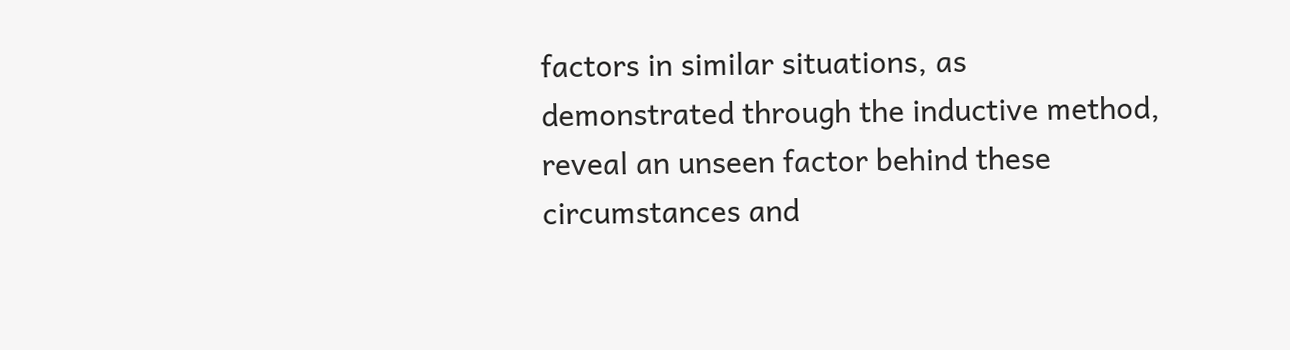factors in similar situations, as demonstrated through the inductive method, reveal an unseen factor behind these circumstances and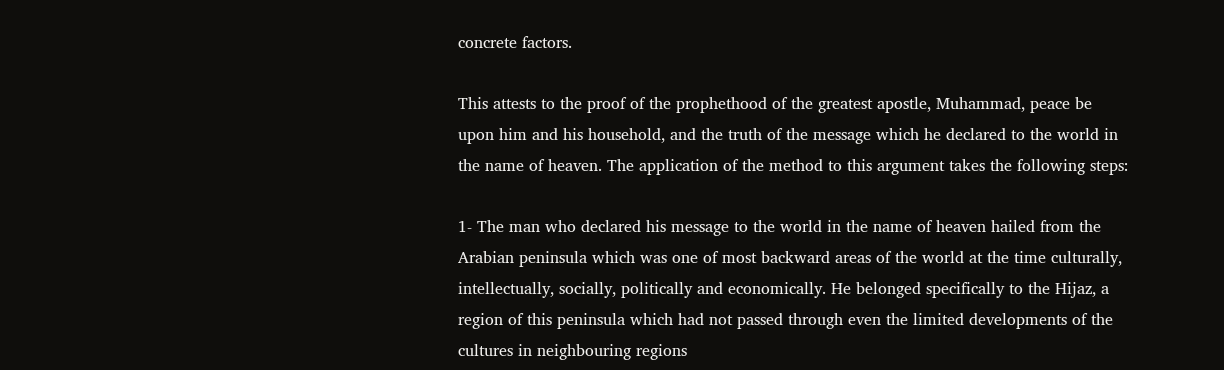concrete factors.

This attests to the proof of the prophethood of the greatest apostle, Muhammad, peace be upon him and his household, and the truth of the message which he declared to the world in the name of heaven. The application of the method to this argument takes the following steps:

1- The man who declared his message to the world in the name of heaven hailed from the Arabian peninsula which was one of most backward areas of the world at the time culturally, intellectually, socially, politically and economically. He belonged specifically to the Hijaz, a region of this peninsula which had not passed through even the limited developments of the cultures in neighbouring regions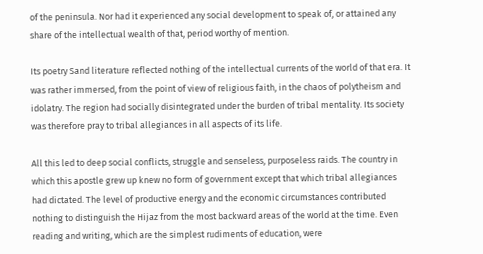of the peninsula. Nor had it experienced any social development to speak of, or attained any share of the intellectual wealth of that, period worthy of mention.

Its poetry Sand literature reflected nothing of the intellectual currents of the world of that era. It was rather immersed, from the point of view of religious faith, in the chaos of polytheism and idolatry. The region had socially disintegrated under the burden of tribal mentality. Its society was therefore pray to tribal allegiances in all aspects of its life.

All this led to deep social conflicts, struggle and senseless, purposeless raids. The country in which this apostle grew up knew no form of government except that which tribal allegiances had dictated. The level of productive energy and the economic circumstances contributed nothing to distinguish the Hijaz from the most backward areas of the world at the time. Even reading and writing, which are the simplest rudiments of education, were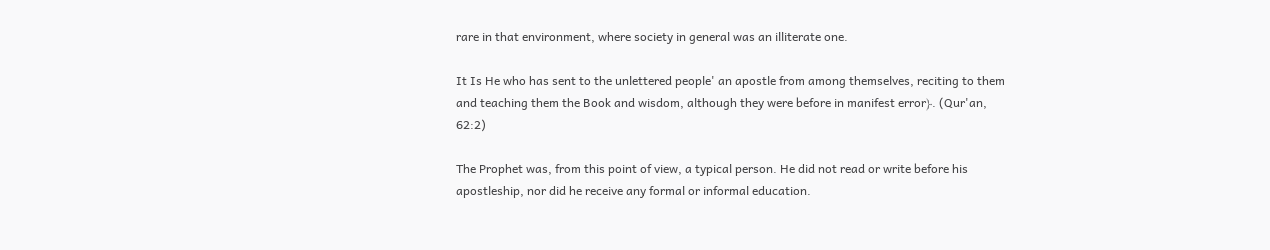rare in that environment, where society in general was an illiterate one.

It Is He who has sent to the unlettered people' an apostle from among themselves, reciting to them and teaching them the Book and wisdom, although they were before in manifest error﴿. (Qur'an, 62:2)

The Prophet was, from this point of view, a typical person. He did not read or write before his apostleship, nor did he receive any formal or informal education.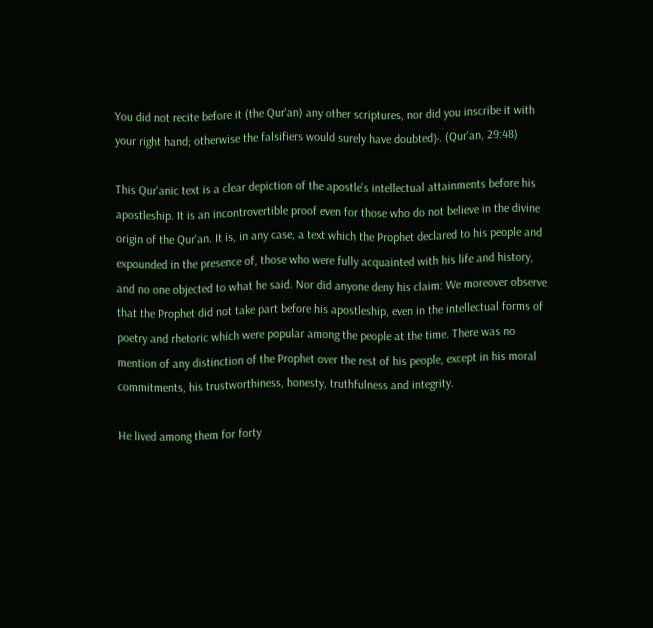You did not recite before it (the Qur'an) any other scriptures, nor did you inscribe it with your right hand; otherwise the falsifiers would surely have doubted﴿. (Qur'an, 29:48)

This Qur'anic text is a clear depiction of the apostle's intellectual attainments before his apostleship. It is an incontrovertible proof even for those who do not believe in the divine origin of the Qur'an. It is, in any case, a text which the Prophet declared to his people and expounded in the presence of, those who were fully acquainted with his life and history, and no one objected to what he said. Nor did anyone deny his claim: We moreover observe that the Prophet did not take part before his apostleship, even in the intellectual forms of poetry and rhetoric which were popular among the people at the time. There was no mention of any distinction of the Prophet over the rest of his people, except in his moral commitments, his trustworthiness, honesty, truthfulness and integrity.

He lived among them for forty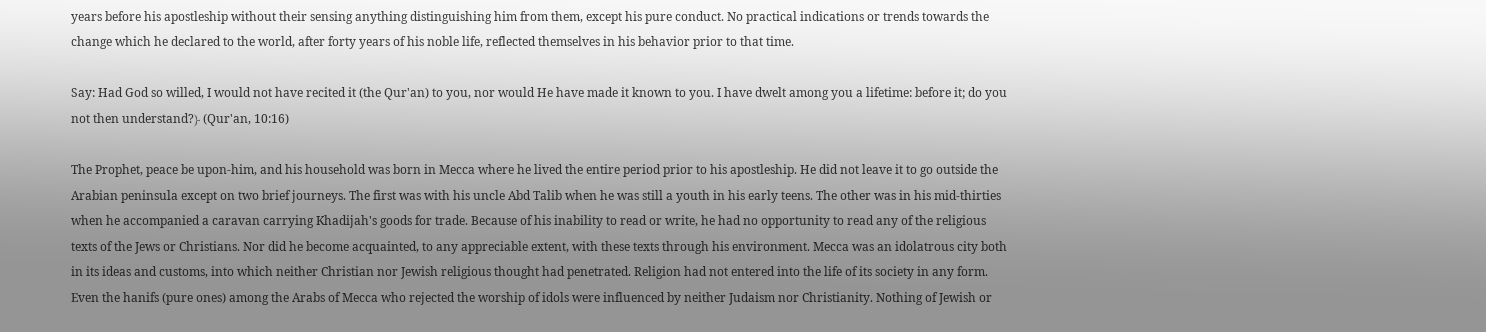years before his apostleship without their sensing anything distinguishing him from them, except his pure conduct. No practical indications or trends towards the change which he declared to the world, after forty years of his noble life, reflected themselves in his behavior prior to that time.

Say: Had God so willed, I would not have recited it (the Qur'an) to you, nor would He have made it known to you. I have dwelt among you a lifetime: before it; do you not then understand?﴿ (Qur'an, 10:16)

The Prophet, peace be upon-him, and his household was born in Mecca where he lived the entire period prior to his apostleship. He did not leave it to go outside the Arabian peninsula except on two brief journeys. The first was with his uncle Abd Talib when he was still a youth in his early teens. The other was in his mid-thirties when he accompanied a caravan carrying Khadijah's goods for trade. Because of his inability to read or write, he had no opportunity to read any of the religious texts of the Jews or Christians. Nor did he become acquainted, to any appreciable extent, with these texts through his environment. Mecca was an idolatrous city both in its ideas and customs, into which neither Christian nor Jewish religious thought had penetrated. Religion had not entered into the life of its society in any form. Even the hanifs (pure ones) among the Arabs of Mecca who rejected the worship of idols were influenced by neither Judaism nor Christianity. Nothing of Jewish or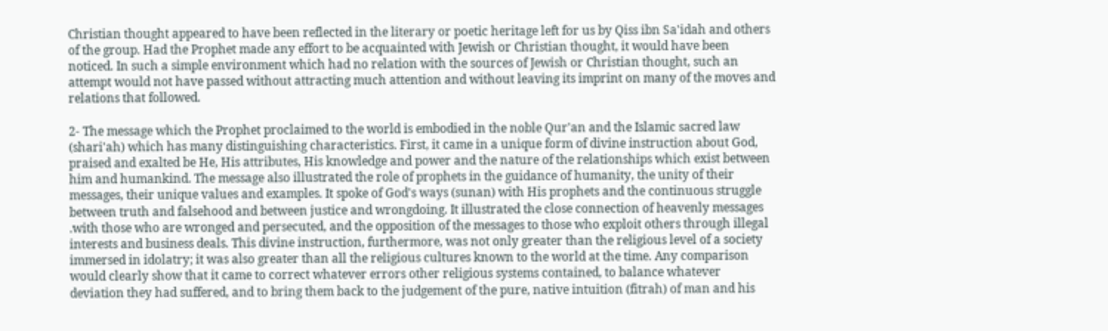Christian thought appeared to have been reflected in the literary or poetic heritage left for us by Qiss ibn Sa'idah and others of the group. Had the Prophet made any effort to be acquainted with Jewish or Christian thought, it would have been noticed. In such a simple environment which had no relation with the sources of Jewish or Christian thought, such an attempt would not have passed without attracting much attention and without leaving its imprint on many of the moves and relations that followed.

2- The message which the Prophet proclaimed to the world is embodied in the noble Qur'an and the Islamic sacred law (shari'ah) which has many distinguishing characteristics. First, it came in a unique form of divine instruction about God, praised and exalted be He, His attributes, His knowledge and power and the nature of the relationships which exist between him and humankind. The message also illustrated the role of prophets in the guidance of humanity, the unity of their messages, their unique values and examples. It spoke of God's ways (sunan) with His prophets and the continuous struggle between truth and falsehood and between justice and wrongdoing. It illustrated the close connection of heavenly messages .with those who are wronged and persecuted, and the opposition of the messages to those who exploit others through illegal interests and business deals. This divine instruction, furthermore, was not only greater than the religious level of a society immersed in idolatry; it was also greater than all the religious cultures known to the world at the time. Any comparison would clearly show that it came to correct whatever errors other religious systems contained, to balance whatever deviation they had suffered, and to bring them back to the judgement of the pure, native intuition (fitrah) of man and his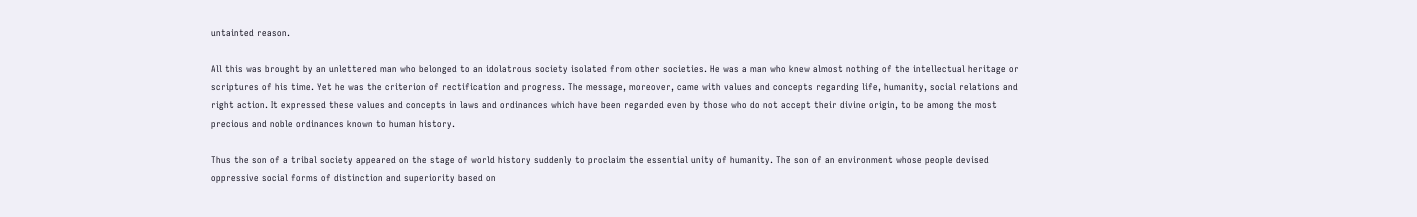untainted reason.

All this was brought by an unlettered man who belonged to an idolatrous society isolated from other societies. He was a man who knew almost nothing of the intellectual heritage or scriptures of his time. Yet he was the criterion of rectification and progress. The message, moreover, came with values and concepts regarding life, humanity, social relations and right action. It expressed these values and concepts in laws and ordinances which have been regarded even by those who do not accept their divine origin, to be among the most precious and noble ordinances known to human history.

Thus the son of a tribal society appeared on the stage of world history suddenly to proclaim the essential unity of humanity. The son of an environment whose people devised oppressive social forms of distinction and superiority based on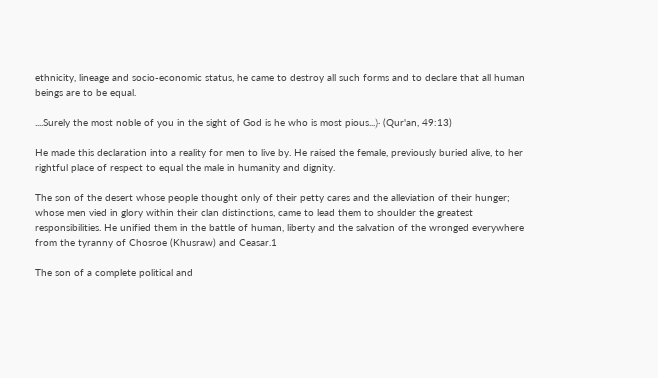ethnicity, lineage and socio-economic status, he came to destroy all such forms and to declare that all human beings are to be equal.

....Surely the most noble of you in the sight of God is he who is most pious...﴿ (Qur'an, 49:13)

He made this declaration into a reality for men to live by. He raised the female, previously buried alive, to her rightful place of respect to equal the male in humanity and dignity.

The son of the desert whose people thought only of their petty cares and the alleviation of their hunger; whose men vied in glory within their clan distinctions, came to lead them to shoulder the greatest responsibilities. He unified them in the battle of human, liberty and the salvation of the wronged everywhere from the tyranny of Chosroe (Khusraw) and Ceasar.1

The son of a complete political and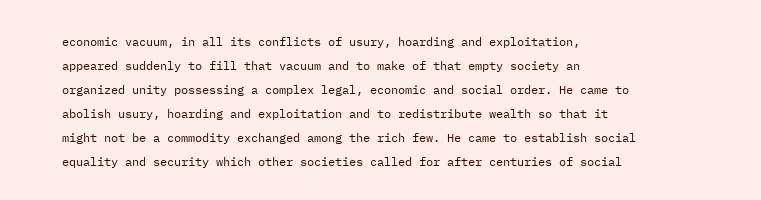economic vacuum, in all its conflicts of usury, hoarding and exploitation, appeared suddenly to fill that vacuum and to make of that empty society an organized unity possessing a complex legal, economic and social order. He came to abolish usury, hoarding and exploitation and to redistribute wealth so that it might not be a commodity exchanged among the rich few. He came to establish social equality and security which other societies called for after centuries of social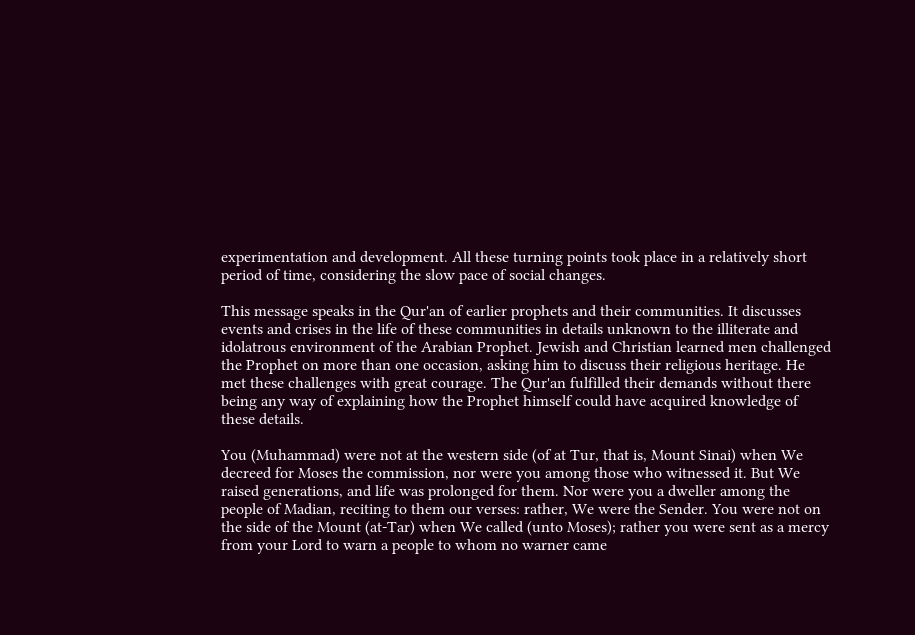experimentation and development. All these turning points took place in a relatively short period of time, considering the slow pace of social changes.

This message speaks in the Qur'an of earlier prophets and their communities. It discusses events and crises in the life of these communities in details unknown to the illiterate and idolatrous environment of the Arabian Prophet. Jewish and Christian learned men challenged the Prophet on more than one occasion, asking him to discuss their religious heritage. He met these challenges with great courage. The Qur'an fulfilled their demands without there being any way of explaining how the Prophet himself could have acquired knowledge of these details.

You (Muhammad) were not at the western side (of at Tur, that is, Mount Sinai) when We decreed for Moses the commission, nor were you among those who witnessed it. But We raised generations, and life was prolonged for them. Nor were you a dweller among the people of Madian, reciting to them our verses: rather, We were the Sender. You were not on the side of the Mount (at-Tar) when We called (unto Moses); rather you were sent as a mercy from your Lord to warn a people to whom no warner came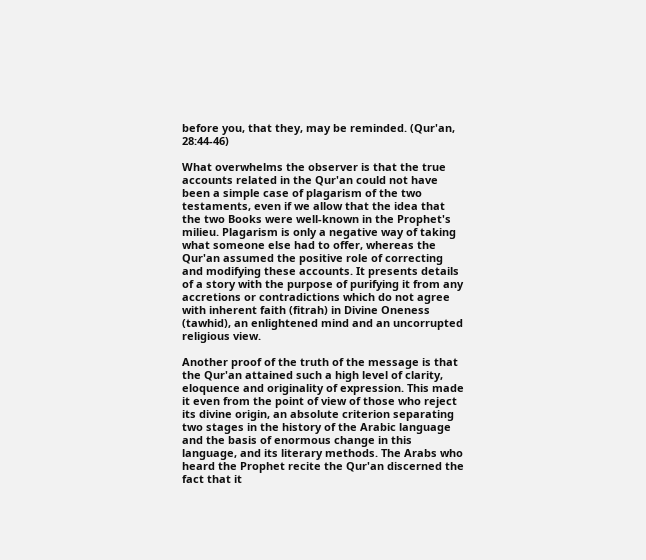before you, that they, may be reminded. (Qur'an, 28:44-46)

What overwhelms the observer is that the true accounts related in the Qur'an could not have been a simple case of plagarism of the two testaments, even if we allow that the idea that the two Books were well-known in the Prophet's milieu. Plagarism is only a negative way of taking what someone else had to offer, whereas the Qur'an assumed the positive role of correcting and modifying these accounts. It presents details of a story with the purpose of purifying it from any accretions or contradictions which do not agree with inherent faith (fitrah) in Divine Oneness (tawhid), an enlightened mind and an uncorrupted religious view.

Another proof of the truth of the message is that the Qur'an attained such a high level of clarity, eloquence and originality of expression. This made it even from the point of view of those who reject its divine origin, an absolute criterion separating two stages in the history of the Arabic language and the basis of enormous change in this language, and its literary methods. The Arabs who heard the Prophet recite the Qur'an discerned the fact that it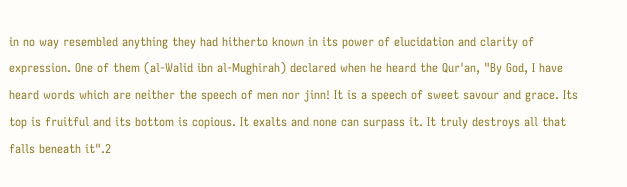in no way resembled anything they had hitherto known in its power of elucidation and clarity of expression. One of them (al-Walid ibn al-Mughirah) declared when he heard the Qur'an, "By God, I have heard words which are neither the speech of men nor jinn! It is a speech of sweet savour and grace. Its top is fruitful and its bottom is copious. It exalts and none can surpass it. It truly destroys all that falls beneath it".2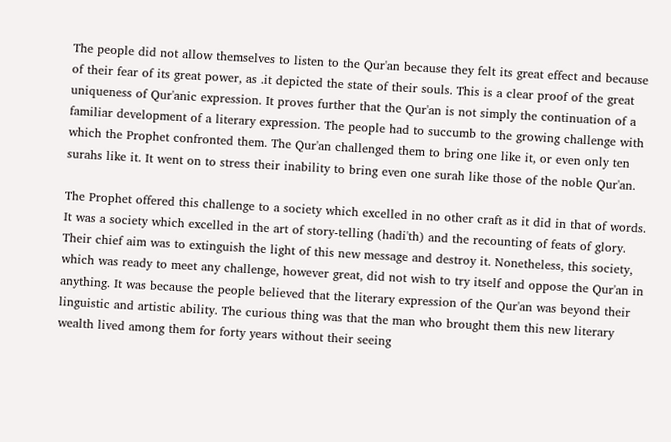The people did not allow themselves to listen to the Qur'an because they felt its great effect and because of their fear of its great power, as .it depicted the state of their souls. This is a clear proof of the great uniqueness of Qur'anic expression. It proves further that the Qur'an is not simply the continuation of a familiar development of a literary expression. The people had to succumb to the growing challenge with which the Prophet confronted them. The Qur'an challenged them to bring one like it, or even only ten surahs like it. It went on to stress their inability to bring even one surah like those of the noble Qur'an.

The Prophet offered this challenge to a society which excelled in no other craft as it did in that of words. It was a society which excelled in the art of story-telling (hadi'th) and the recounting of feats of glory. Their chief aim was to extinguish the light of this new message and destroy it. Nonetheless, this society, which was ready to meet any challenge, however great, did not wish to try itself and oppose the Qur'an in anything. It was because the people believed that the literary expression of the Qur'an was beyond their linguistic and artistic ability. The curious thing was that the man who brought them this new literary wealth lived among them for forty years without their seeing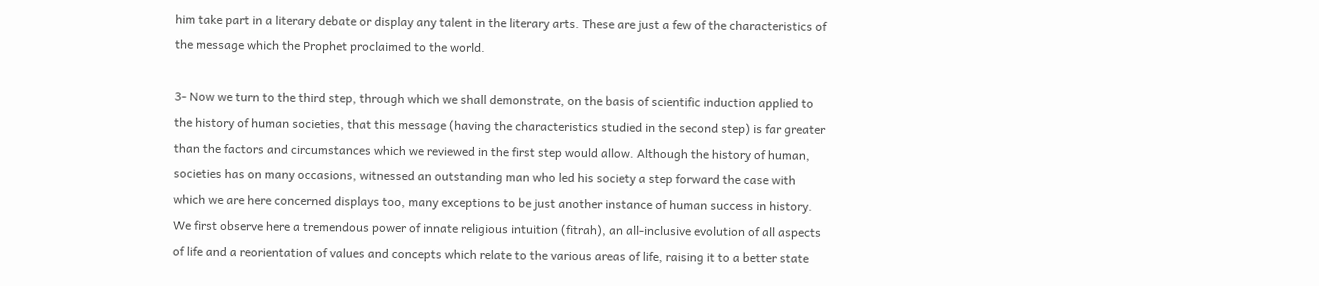him take part in a literary debate or display any talent in the literary arts. These are just a few of the characteristics of the message which the Prophet proclaimed to the world.

3- Now we turn to the third step, through which we shall demonstrate, on the basis of scientific induction applied to the history of human societies, that this message (having the characteristics studied in the second step) is far greater than the factors and circumstances which we reviewed in the first step would allow. Although the history of human, societies has on many occasions, witnessed an outstanding man who led his society a step forward the case with which we are here concerned displays too, many exceptions to be just another instance of human success in history. We first observe here a tremendous power of innate religious intuition (fitrah), an all-inclusive evolution of all aspects of life and a reorientation of values and concepts which relate to the various areas of life, raising it to a better state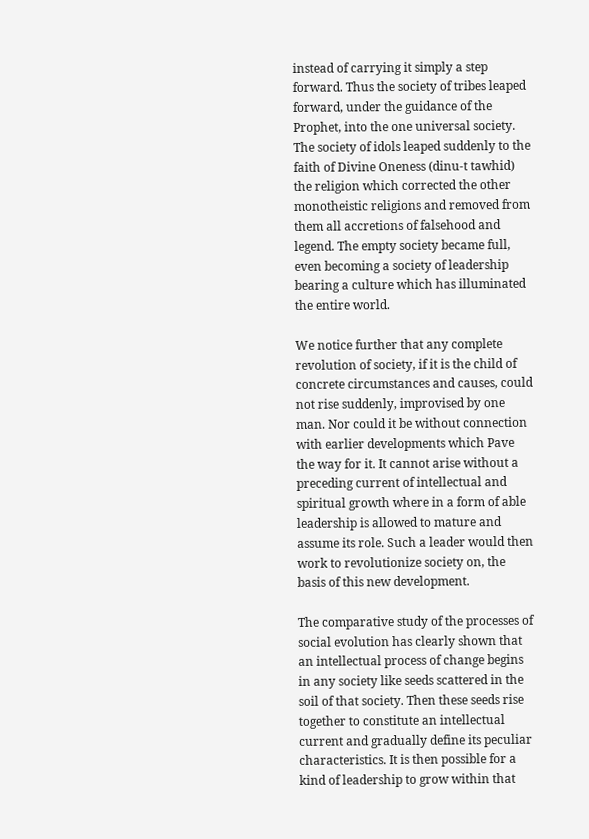instead of carrying it simply a step forward. Thus the society of tribes leaped forward, under the guidance of the Prophet, into the one universal society. The society of idols leaped suddenly to the faith of Divine Oneness (dinu-t tawhid) the religion which corrected the other monotheistic religions and removed from them all accretions of falsehood and legend. The empty society became full, even becoming a society of leadership bearing a culture which has illuminated the entire world.

We notice further that any complete revolution of society, if it is the child of concrete circumstances and causes, could not rise suddenly, improvised by one man. Nor could it be without connection with earlier developments which Pave the way for it. It cannot arise without a preceding current of intellectual and spiritual growth where in a form of able leadership is allowed to mature and assume its role. Such a leader would then work to revolutionize society on, the basis of this new development.

The comparative study of the processes of social evolution has clearly shown that an intellectual process of change begins in any society like seeds scattered in the soil of that society. Then these seeds rise together to constitute an intellectual current and gradually define its peculiar characteristics. It is then possible for a kind of leadership to grow within that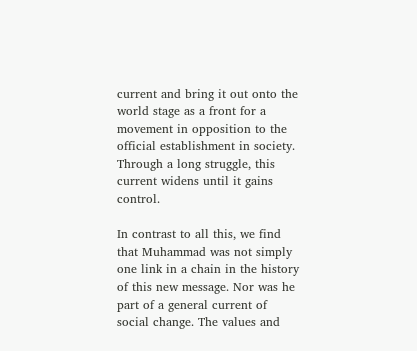current and bring it out onto the world stage as a front for a movement in opposition to the official establishment in society. Through a long struggle, this current widens until it gains control.

In contrast to all this, we find that Muhammad was not simply one link in a chain in the history of this new message. Nor was he part of a general current of social change. The values and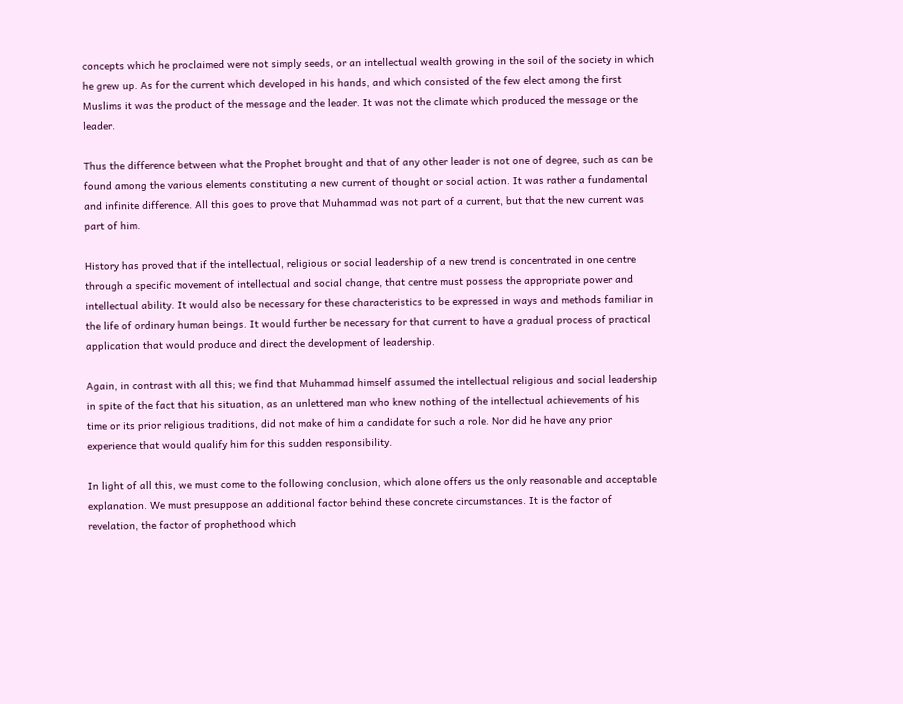concepts which he proclaimed were not simply seeds, or an intellectual wealth growing in the soil of the society in which he grew up. As for the current which developed in his hands, and which consisted of the few elect among the first Muslims it was the product of the message and the leader. It was not the climate which produced the message or the leader.

Thus the difference between what the Prophet brought and that of any other leader is not one of degree, such as can be found among the various elements constituting a new current of thought or social action. It was rather a fundamental and infinite difference. All this goes to prove that Muhammad was not part of a current, but that the new current was part of him.

History has proved that if the intellectual, religious or social leadership of a new trend is concentrated in one centre through a specific movement of intellectual and social change, that centre must possess the appropriate power and intellectual ability. It would also be necessary for these characteristics to be expressed in ways and methods familiar in the life of ordinary human beings. It would further be necessary for that current to have a gradual process of practical application that would produce and direct the development of leadership.

Again, in contrast with all this; we find that Muhammad himself assumed the intellectual religious and social leadership in spite of the fact that his situation, as an unlettered man who knew nothing of the intellectual achievements of his time or its prior religious traditions, did not make of him a candidate for such a role. Nor did he have any prior experience that would qualify him for this sudden responsibility.

In light of all this, we must come to the following conclusion, which alone offers us the only reasonable and acceptable explanation. We must presuppose an additional factor behind these concrete circumstances. It is the factor of revelation, the factor of prophethood which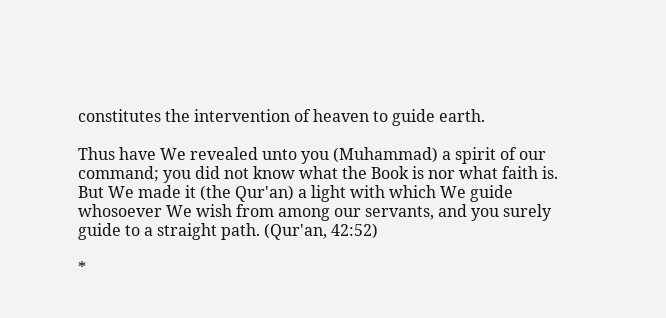constitutes the intervention of heaven to guide earth.

Thus have We revealed unto you (Muhammad) a spirit of our command; you did not know what the Book is nor what faith is. But We made it (the Qur'an) a light with which We guide whosoever We wish from among our servants, and you surely guide to a straight path. (Qur'an, 42:52)

*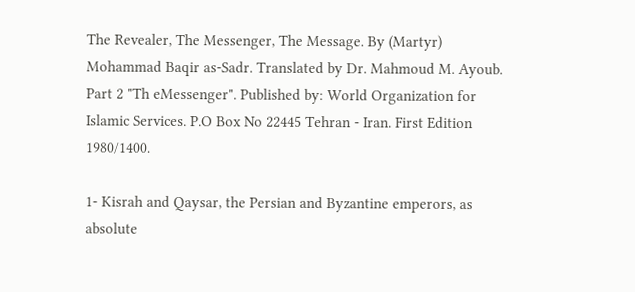The Revealer, The Messenger, The Message. By (Martyr) Mohammad Baqir as-Sadr. Translated by Dr. Mahmoud M. Ayoub. Part 2 "Th eMessenger". Published by: World Organization for Islamic Services. P.O Box No 22445 Tehran - Iran. First Edition 1980/1400.

1- Kisrah and Qaysar, the Persian and Byzantine emperors, as absolute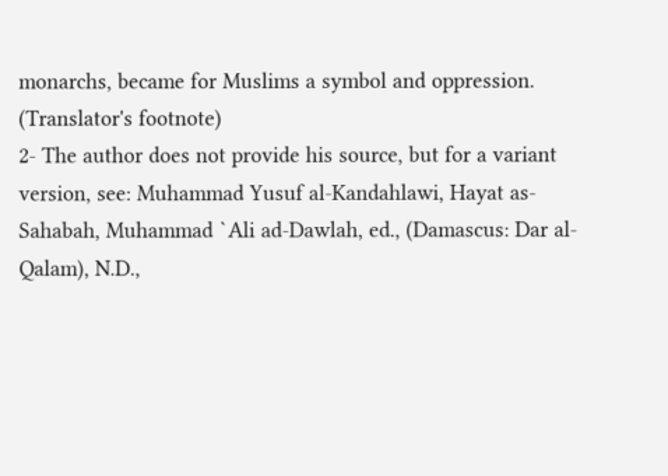monarchs, became for Muslims a symbol and oppression. (Translator's footnote)
2- The author does not provide his source, but for a variant version, see: Muhammad Yusuf al-Kandahlawi, Hayat as-Sahabah, Muhammad `Ali ad-Dawlah, ed., (Damascus: Dar al-Qalam), N.D.,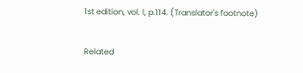1st edition, vol. l, p.114. (Translator's footnote)

Related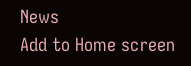News
Add to Home screen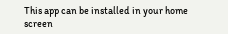This app can be installed in your home screen